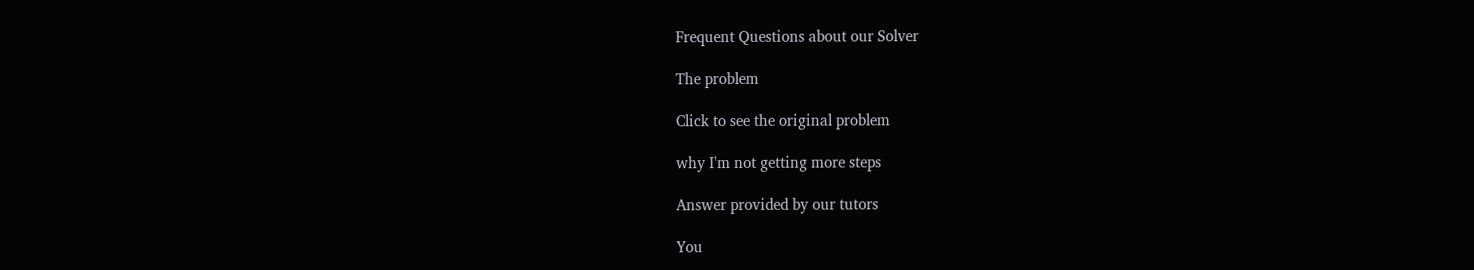Frequent Questions about our Solver

The problem

Click to see the original problem

why I'm not getting more steps

Answer provided by our tutors

You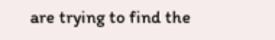are trying to find the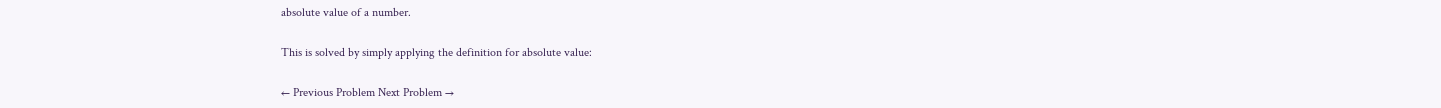absolute value of a number.

This is solved by simply applying the definition for absolute value:

← Previous Problem Next Problem →